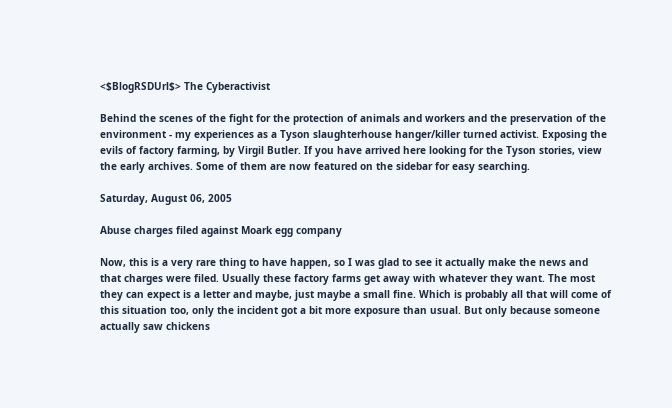<$BlogRSDUrl$> The Cyberactivist

Behind the scenes of the fight for the protection of animals and workers and the preservation of the environment - my experiences as a Tyson slaughterhouse hanger/killer turned activist. Exposing the evils of factory farming, by Virgil Butler. If you have arrived here looking for the Tyson stories, view the early archives. Some of them are now featured on the sidebar for easy searching.

Saturday, August 06, 2005

Abuse charges filed against Moark egg company

Now, this is a very rare thing to have happen, so I was glad to see it actually make the news and that charges were filed. Usually these factory farms get away with whatever they want. The most they can expect is a letter and maybe, just maybe a small fine. Which is probably all that will come of this situation too, only the incident got a bit more exposure than usual. But only because someone actually saw chickens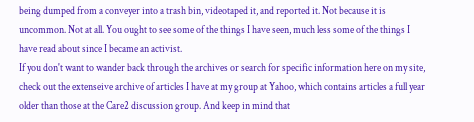being dumped from a conveyer into a trash bin, videotaped it, and reported it. Not because it is uncommon. Not at all. You ought to see some of the things I have seen, much less some of the things I have read about since I became an activist.
If you don't want to wander back through the archives or search for specific information here on my site, check out the extenseive archive of articles I have at my group at Yahoo, which contains articles a full year older than those at the Care2 discussion group. And keep in mind that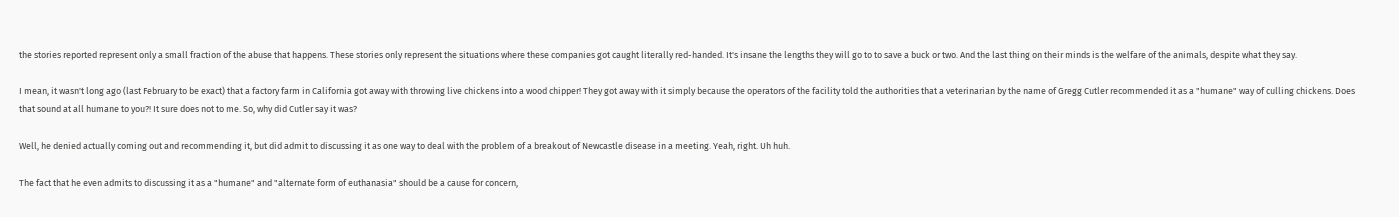the stories reported represent only a small fraction of the abuse that happens. These stories only represent the situations where these companies got caught literally red-handed. It's insane the lengths they will go to to save a buck or two. And the last thing on their minds is the welfare of the animals, despite what they say.

I mean, it wasn't long ago (last February to be exact) that a factory farm in California got away with throwing live chickens into a wood chipper! They got away with it simply because the operators of the facility told the authorities that a veterinarian by the name of Gregg Cutler recommended it as a "humane" way of culling chickens. Does that sound at all humane to you?! It sure does not to me. So, why did Cutler say it was?

Well, he denied actually coming out and recommending it, but did admit to discussing it as one way to deal with the problem of a breakout of Newcastle disease in a meeting. Yeah, right. Uh huh.

The fact that he even admits to discussing it as a "humane" and "alternate form of euthanasia" should be a cause for concern,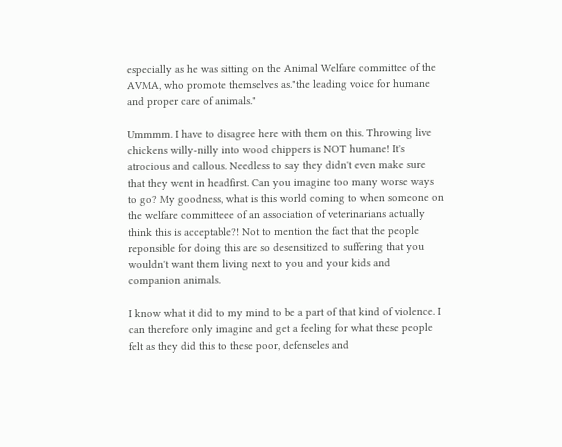especially as he was sitting on the Animal Welfare committee of the AVMA, who promote themselves as."the leading voice for humane and proper care of animals."

Ummmm. I have to disagree here with them on this. Throwing live chickens willy-nilly into wood chippers is NOT humane! It's atrocious and callous. Needless to say they didn't even make sure that they went in headfirst. Can you imagine too many worse ways to go? My goodness, what is this world coming to when someone on the welfare committeee of an association of veterinarians actually think this is acceptable?! Not to mention the fact that the people reponsible for doing this are so desensitized to suffering that you wouldn't want them living next to you and your kids and companion animals.

I know what it did to my mind to be a part of that kind of violence. I can therefore only imagine and get a feeling for what these people felt as they did this to these poor, defenseles and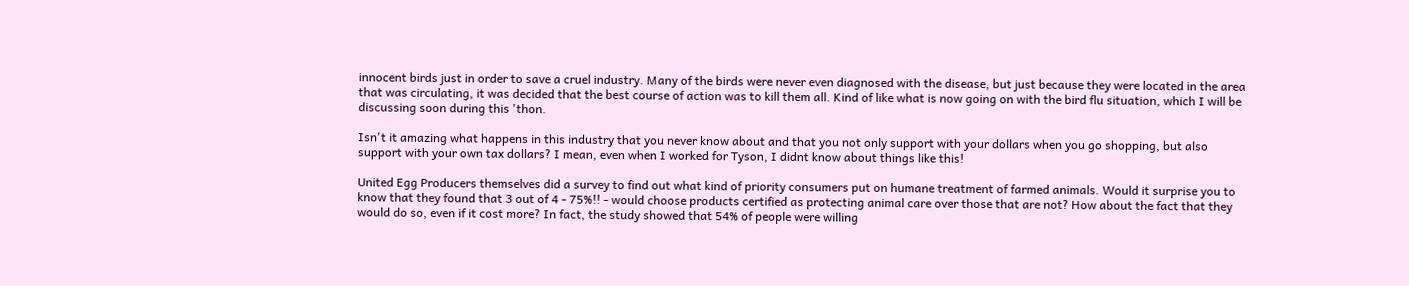innocent birds just in order to save a cruel industry. Many of the birds were never even diagnosed with the disease, but just because they were located in the area that was circulating, it was decided that the best course of action was to kill them all. Kind of like what is now going on with the bird flu situation, which I will be discussing soon during this 'thon.

Isn't it amazing what happens in this industry that you never know about and that you not only support with your dollars when you go shopping, but also support with your own tax dollars? I mean, even when I worked for Tyson, I didnt know about things like this!

United Egg Producers themselves did a survey to find out what kind of priority consumers put on humane treatment of farmed animals. Would it surprise you to know that they found that 3 out of 4 - 75%!! - would choose products certified as protecting animal care over those that are not? How about the fact that they would do so, even if it cost more? In fact, the study showed that 54% of people were willing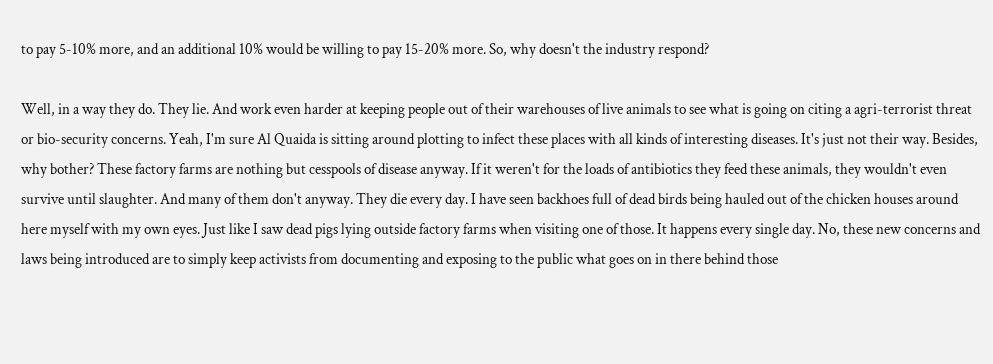to pay 5-10% more, and an additional 10% would be willing to pay 15-20% more. So, why doesn't the industry respond?

Well, in a way they do. They lie. And work even harder at keeping people out of their warehouses of live animals to see what is going on citing a agri-terrorist threat or bio-security concerns. Yeah, I'm sure Al Quaida is sitting around plotting to infect these places with all kinds of interesting diseases. It's just not their way. Besides, why bother? These factory farms are nothing but cesspools of disease anyway. If it weren't for the loads of antibiotics they feed these animals, they wouldn't even survive until slaughter. And many of them don't anyway. They die every day. I have seen backhoes full of dead birds being hauled out of the chicken houses around here myself with my own eyes. Just like I saw dead pigs lying outside factory farms when visiting one of those. It happens every single day. No, these new concerns and laws being introduced are to simply keep activists from documenting and exposing to the public what goes on in there behind those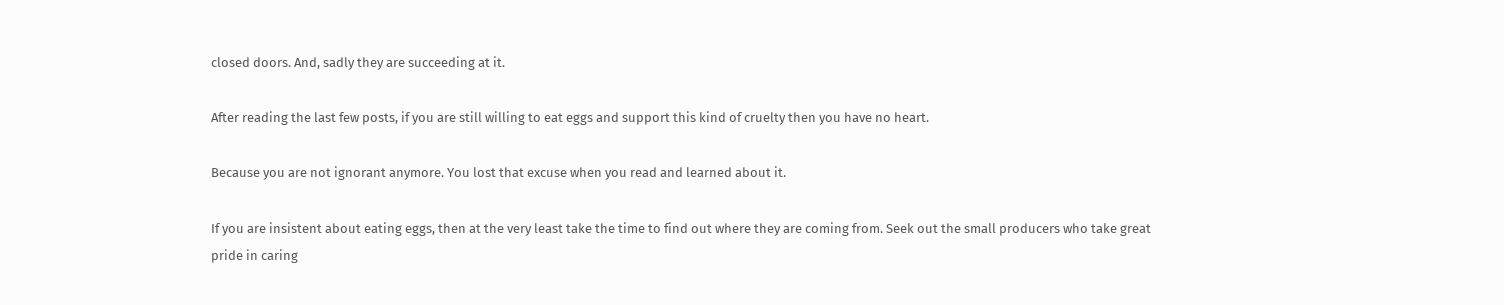closed doors. And, sadly they are succeeding at it.

After reading the last few posts, if you are still willing to eat eggs and support this kind of cruelty then you have no heart.

Because you are not ignorant anymore. You lost that excuse when you read and learned about it.

If you are insistent about eating eggs, then at the very least take the time to find out where they are coming from. Seek out the small producers who take great pride in caring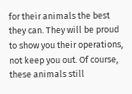for their animals the best they can. They will be proud to show you their operations, not keep you out. Of course, these animals still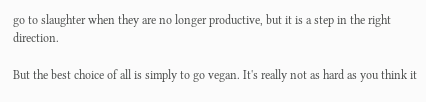go to slaughter when they are no longer productive, but it is a step in the right direction.

But the best choice of all is simply to go vegan. It's really not as hard as you think it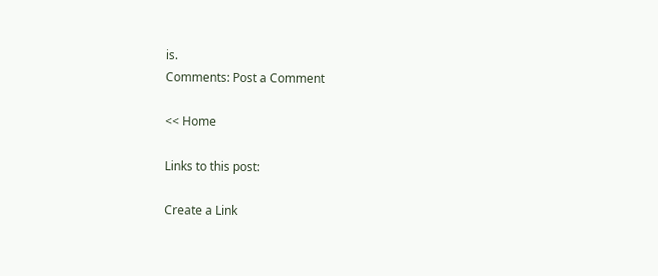is.
Comments: Post a Comment

<< Home

Links to this post:

Create a Link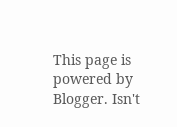This page is powered by Blogger. Isn't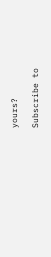yours?

Subscribe to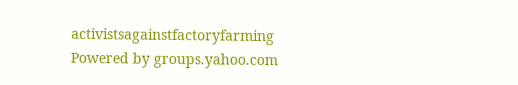activistsagainstfactoryfarming
Powered by groups.yahoo.com